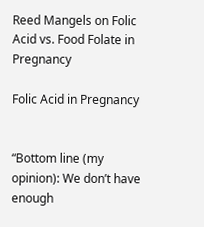Reed Mangels on Folic Acid vs. Food Folate in Pregnancy

Folic Acid in Pregnancy


“Bottom line (my opinion): We don’t have enough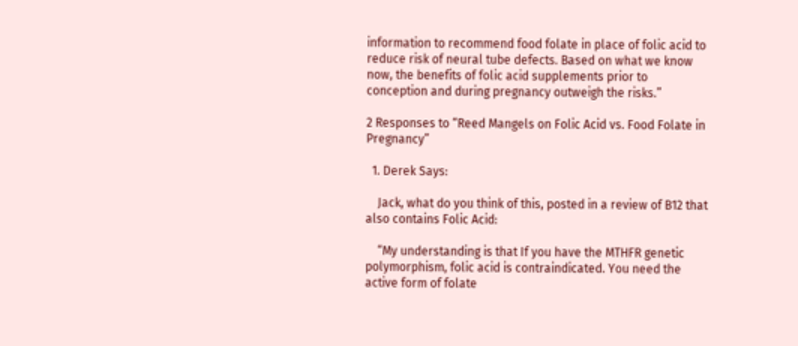information to recommend food folate in place of folic acid to reduce risk of neural tube defects. Based on what we know now, the benefits of folic acid supplements prior to conception and during pregnancy outweigh the risks.”

2 Responses to “Reed Mangels on Folic Acid vs. Food Folate in Pregnancy”

  1. Derek Says:

    Jack, what do you think of this, posted in a review of B12 that also contains Folic Acid:

    “My understanding is that If you have the MTHFR genetic polymorphism, folic acid is contraindicated. You need the active form of folate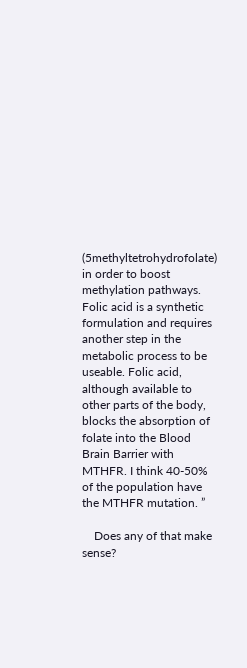(5methyltetrohydrofolate) in order to boost methylation pathways. Folic acid is a synthetic formulation and requires another step in the metabolic process to be useable. Folic acid, although available to other parts of the body, blocks the absorption of folate into the Blood Brain Barrier with MTHFR. I think 40-50% of the population have the MTHFR mutation. ”

    Does any of that make sense?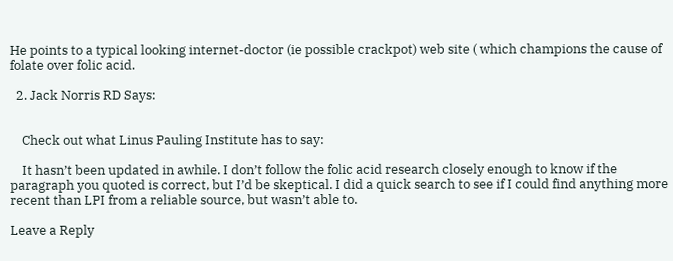He points to a typical looking internet-doctor (ie possible crackpot) web site ( which champions the cause of folate over folic acid.

  2. Jack Norris RD Says:


    Check out what Linus Pauling Institute has to say:

    It hasn’t been updated in awhile. I don’t follow the folic acid research closely enough to know if the paragraph you quoted is correct, but I’d be skeptical. I did a quick search to see if I could find anything more recent than LPI from a reliable source, but wasn’t able to.

Leave a Reply